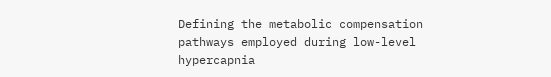Defining the metabolic compensation pathways employed during low-level hypercapnia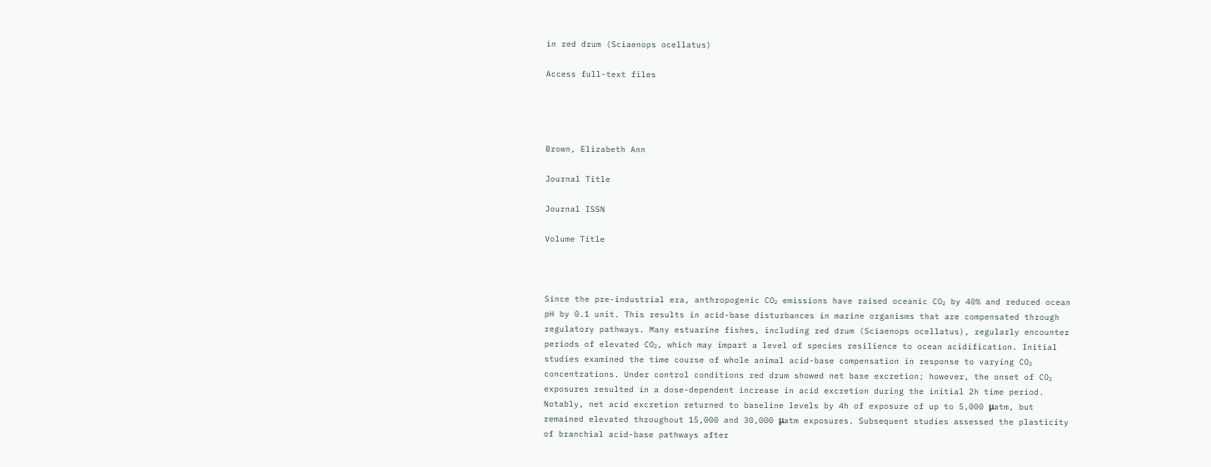in red drum (Sciaenops ocellatus)

Access full-text files




Brown, Elizabeth Ann

Journal Title

Journal ISSN

Volume Title



Since the pre-industrial era, anthropogenic CO₂ emissions have raised oceanic CO₂ by 40% and reduced ocean pH by 0.1 unit. This results in acid-base disturbances in marine organisms that are compensated through regulatory pathways. Many estuarine fishes, including red drum (Sciaenops ocellatus), regularly encounter periods of elevated CO₂, which may impart a level of species resilience to ocean acidification. Initial studies examined the time course of whole animal acid-base compensation in response to varying CO₂ concentrations. Under control conditions red drum showed net base excretion; however, the onset of CO₂ exposures resulted in a dose-dependent increase in acid excretion during the initial 2h time period. Notably, net acid excretion returned to baseline levels by 4h of exposure of up to 5,000 μatm, but remained elevated throughout 15,000 and 30,000 μatm exposures. Subsequent studies assessed the plasticity of branchial acid-base pathways after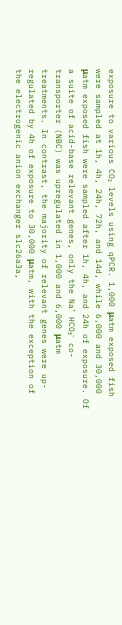exposure to various CO₂ levels using qPCR. 1,000 μatm exposed fish were sampled at 1h, 4h, 24h, 72h, and 14d, while 6,000 and 30,000 μatm exposed fish were sampled after 1h, 4h, and 24h of exposure. Of a suite of acid-base relevant genes, only the Na⁺ HCO₃⁻ co-transporter (NBC) was upregulated in 1,000 and 6,000 μatm treatments. In contrast, the majority of relevant genes were up-regulated by 4h of exposure to 30,000 μatm, with the exception of the electrogenic anion exchanger slc26a3a,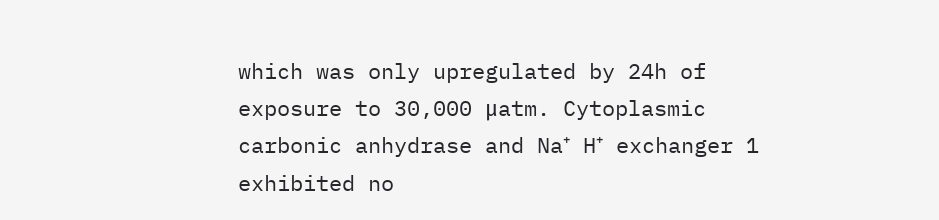which was only upregulated by 24h of exposure to 30,000 μatm. Cytoplasmic carbonic anhydrase and Na⁺ H⁺ exchanger 1 exhibited no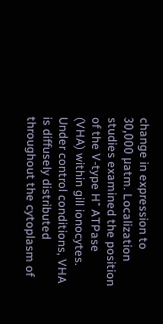change in expression to 30,000 μatm. Localization studies examined the position of the V-type H⁺ ATPase (VHA) within gill ionocytes. Under control conditions, VHA is diffusely distributed throughout the cytoplasm of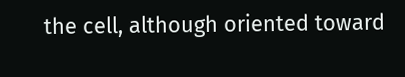the cell, although oriented toward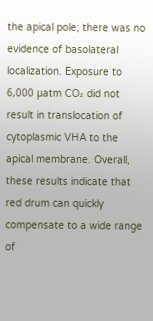the apical pole; there was no evidence of basolateral localization. Exposure to 6,000 μatm CO₂ did not result in translocation of cytoplasmic VHA to the apical membrane. Overall, these results indicate that red drum can quickly compensate to a wide range of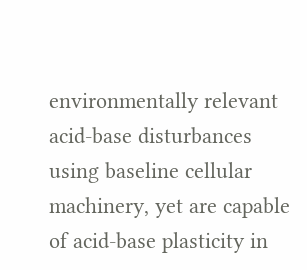environmentally relevant acid-base disturbances using baseline cellular machinery, yet are capable of acid-base plasticity in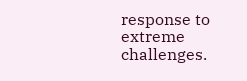response to extreme challenges.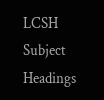LCSH Subject Headings